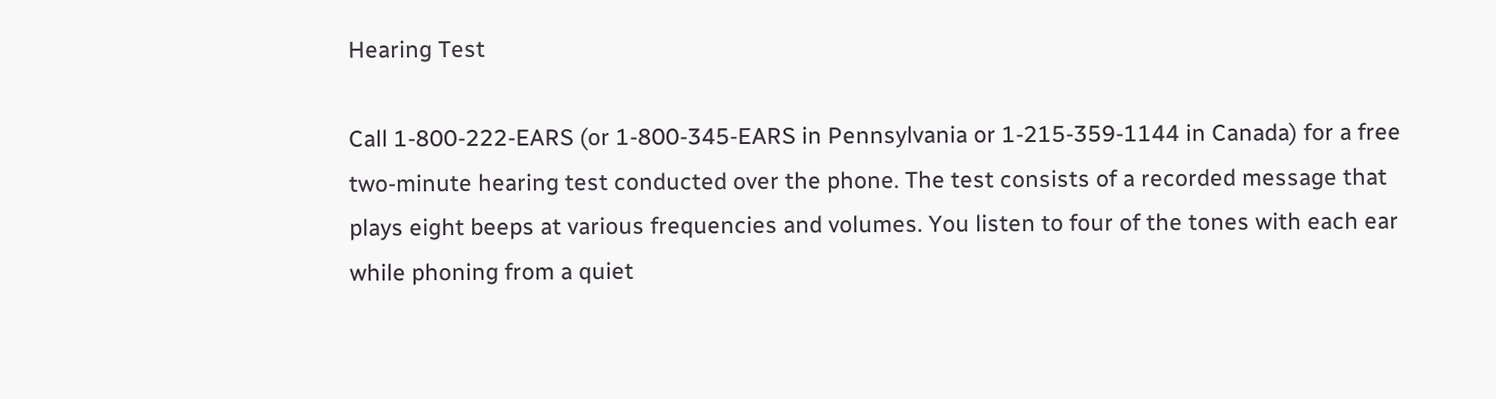Hearing Test

Call 1-800-222-EARS (or 1-800-345-EARS in Pennsylvania or 1-215-359-1144 in Canada) for a free two-minute hearing test conducted over the phone. The test consists of a recorded message that plays eight beeps at various frequencies and volumes. You listen to four of the tones with each ear while phoning from a quiet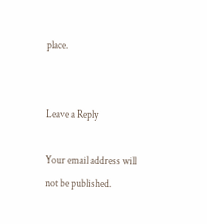place.


Leave a Reply

Your email address will not be published.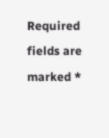Required fields are marked *